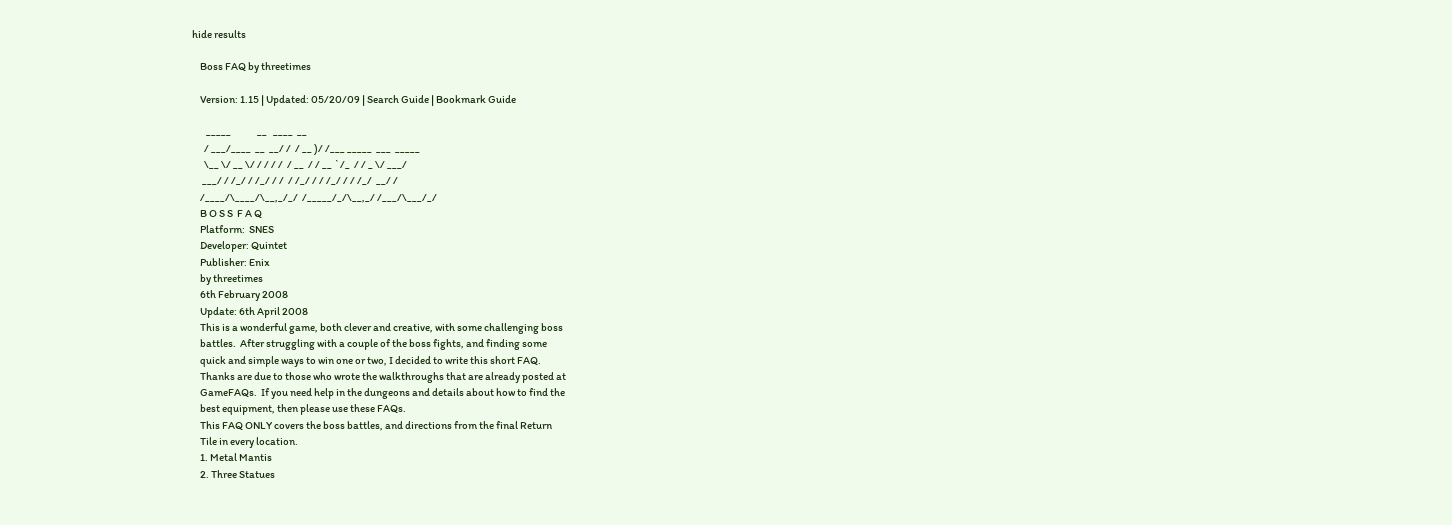hide results

    Boss FAQ by threetimes

    Version: 1.15 | Updated: 05/20/09 | Search Guide | Bookmark Guide

       _____             __   ____  __
      / ___/____  __  __/ /  / __ )/ /___ _____  ___  _____
      \__ \/ __ \/ / / / /  / __  / / __ `/_  / / _ \/ ___/
     ___/ / /_/ / /_/ / /  / /_/ / / /_/ / / /_/  __/ /
    /____/\____/\__,_/_/  /_____/_/\__,_/ /___/\___/_/
    B O S S  F A Q
    Platform:  SNES
    Developer: Quintet
    Publisher: Enix
    by threetimes
    6th February 2008
    Update: 6th April 2008
    This is a wonderful game, both clever and creative, with some challenging boss
    battles.  After struggling with a couple of the boss fights, and finding some
    quick and simple ways to win one or two, I decided to write this short FAQ.
    Thanks are due to those who wrote the walkthroughs that are already posted at
    GameFAQs.  If you need help in the dungeons and details about how to find the
    best equipment, then please use these FAQs.
    This FAQ ONLY covers the boss battles, and directions from the final Return
    Tile in every location.
    1. Metal Mantis
    2. Three Statues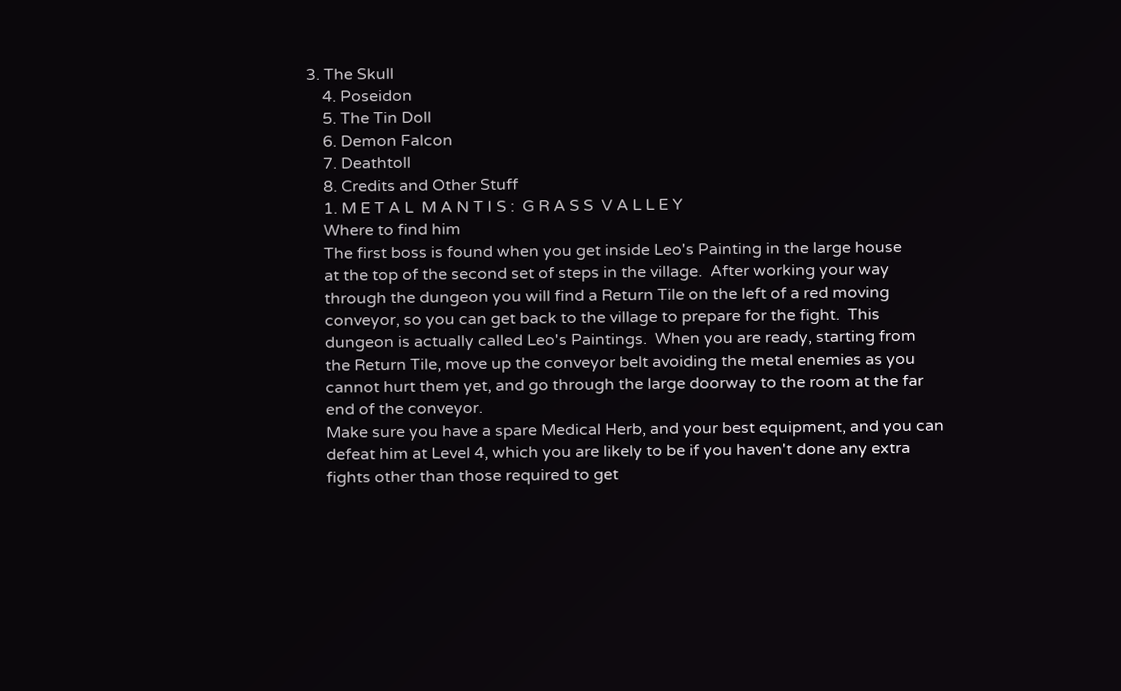3. The Skull
    4. Poseidon
    5. The Tin Doll
    6. Demon Falcon
    7. Deathtoll
    8. Credits and Other Stuff
    1. M E T A L  M A N T I S :  G R A S S  V A L L E Y
    Where to find him
    The first boss is found when you get inside Leo's Painting in the large house
    at the top of the second set of steps in the village.  After working your way
    through the dungeon you will find a Return Tile on the left of a red moving
    conveyor, so you can get back to the village to prepare for the fight.  This
    dungeon is actually called Leo's Paintings.  When you are ready, starting from
    the Return Tile, move up the conveyor belt avoiding the metal enemies as you
    cannot hurt them yet, and go through the large doorway to the room at the far
    end of the conveyor.
    Make sure you have a spare Medical Herb, and your best equipment, and you can
    defeat him at Level 4, which you are likely to be if you haven't done any extra
    fights other than those required to get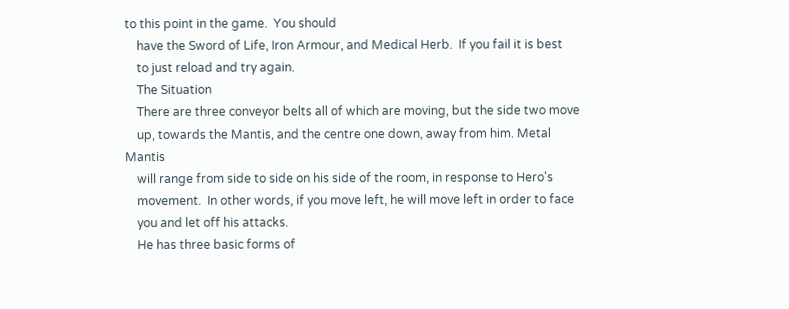to this point in the game.  You should
    have the Sword of Life, Iron Armour, and Medical Herb.  If you fail it is best
    to just reload and try again.
    The Situation
    There are three conveyor belts all of which are moving, but the side two move
    up, towards the Mantis, and the centre one down, away from him. Metal Mantis
    will range from side to side on his side of the room, in response to Hero's
    movement.  In other words, if you move left, he will move left in order to face
    you and let off his attacks.
    He has three basic forms of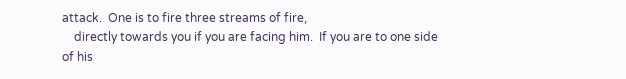attack.  One is to fire three streams of fire,
    directly towards you if you are facing him.  If you are to one side of his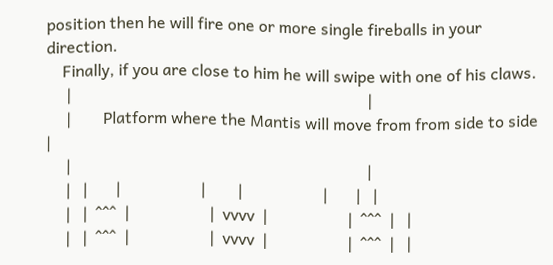position then he will fire one or more single fireballs in your direction.
    Finally, if you are close to him he will swipe with one of his claws.
     |                                                                          |
     |        Platform where the Mantis will move from from side to side        |
     |                                                                          |
     |   |       |                    |        |                    |       |   |
     |   |  ^^^  |                    |  vvvv  |                    |  ^^^  |   |
     |   |  ^^^  |                    |  vvvv  |                    |  ^^^  |   |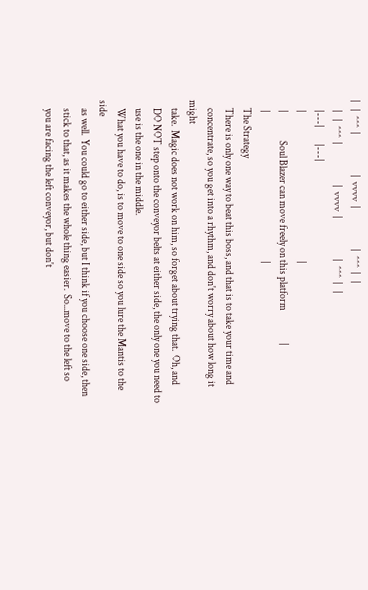|   |  ^^^  |                    |  vvvv  |                    |  ^^^  |   |
     |   |  ^^^  |                    |  vvvv  |                    |  ^^^  |   |
     |---|        |---|
     |                                                                          |
     |              Soul Blazer can move freely on this platform                |
     |                                                                          |
    The Strategy
    There is only one way to beat this boss, and that is to take your time and
    concentrate, so you get into a rhythm, and don't worry about how long it might
    take.  Magic does not work on him, so forget about trying that.  Oh, and
    DO NOT step onto the conveyor belts at either side, the only one you need to
    use is the one in the middle.
    What you have to do, is to move to one side so you lure the Mantis to the side
    as well.  You could go to either side, but I think if you choose one side, then
    stick to that, as it makes the whole thing easier.  So...move to the left so
    you are facing the left conveyor, but don't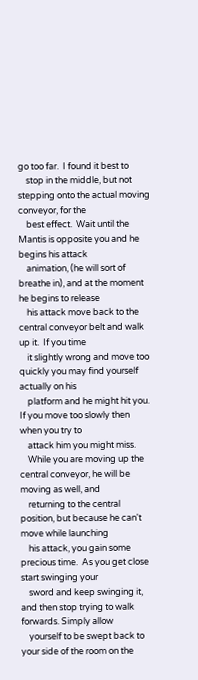go too far.  I found it best to
    stop in the middle, but not stepping onto the actual moving conveyor, for the
    best effect.  Wait until the Mantis is opposite you and he begins his attack
    animation, (he will sort of breathe in), and at the moment he begins to release
    his attack move back to the central conveyor belt and walk up it.  If you time
    it slightly wrong and move too quickly you may find yourself actually on his
    platform and he might hit you.  If you move too slowly then when you try to
    attack him you might miss.
    While you are moving up the central conveyor, he will be moving as well, and
    returning to the central position, but because he can't move while launching
    his attack, you gain some precious time.  As you get close start swinging your
    sword and keep swinging it, and then stop trying to walk forwards. Simply allow
    yourself to be swept back to your side of the room on the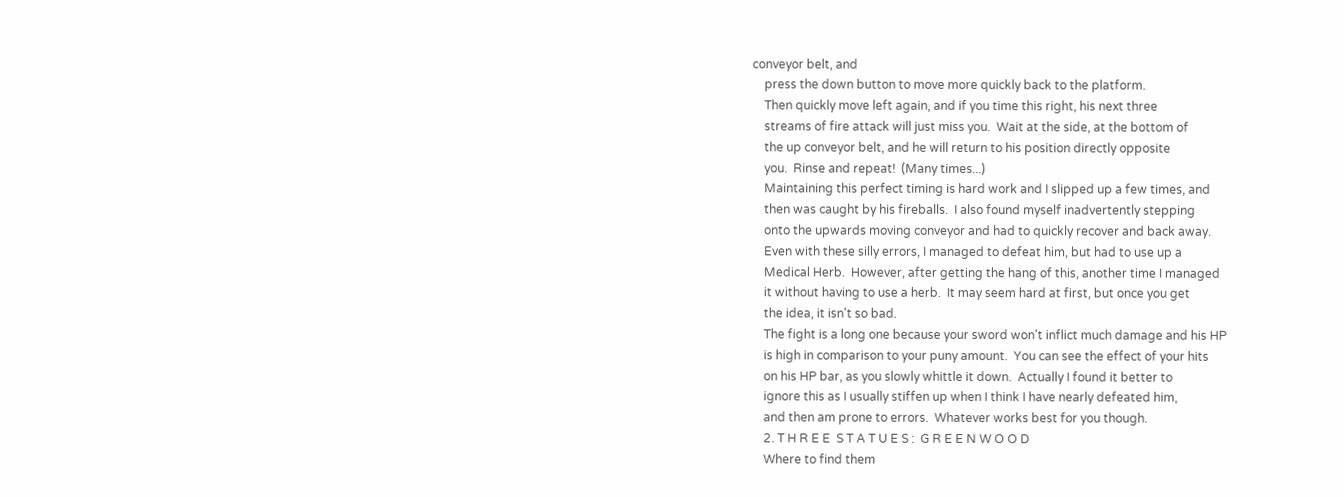conveyor belt, and
    press the down button to move more quickly back to the platform.
    Then quickly move left again, and if you time this right, his next three
    streams of fire attack will just miss you.  Wait at the side, at the bottom of
    the up conveyor belt, and he will return to his position directly opposite
    you.  Rinse and repeat!  (Many times...)
    Maintaining this perfect timing is hard work and I slipped up a few times, and
    then was caught by his fireballs.  I also found myself inadvertently stepping
    onto the upwards moving conveyor and had to quickly recover and back away.
    Even with these silly errors, I managed to defeat him, but had to use up a
    Medical Herb.  However, after getting the hang of this, another time I managed
    it without having to use a herb.  It may seem hard at first, but once you get
    the idea, it isn't so bad.
    The fight is a long one because your sword won't inflict much damage and his HP
    is high in comparison to your puny amount.  You can see the effect of your hits
    on his HP bar, as you slowly whittle it down.  Actually I found it better to
    ignore this as I usually stiffen up when I think I have nearly defeated him,
    and then am prone to errors.  Whatever works best for you though.
    2. T H R E E  S T A T U E S :  G R E E N W O O D
    Where to find them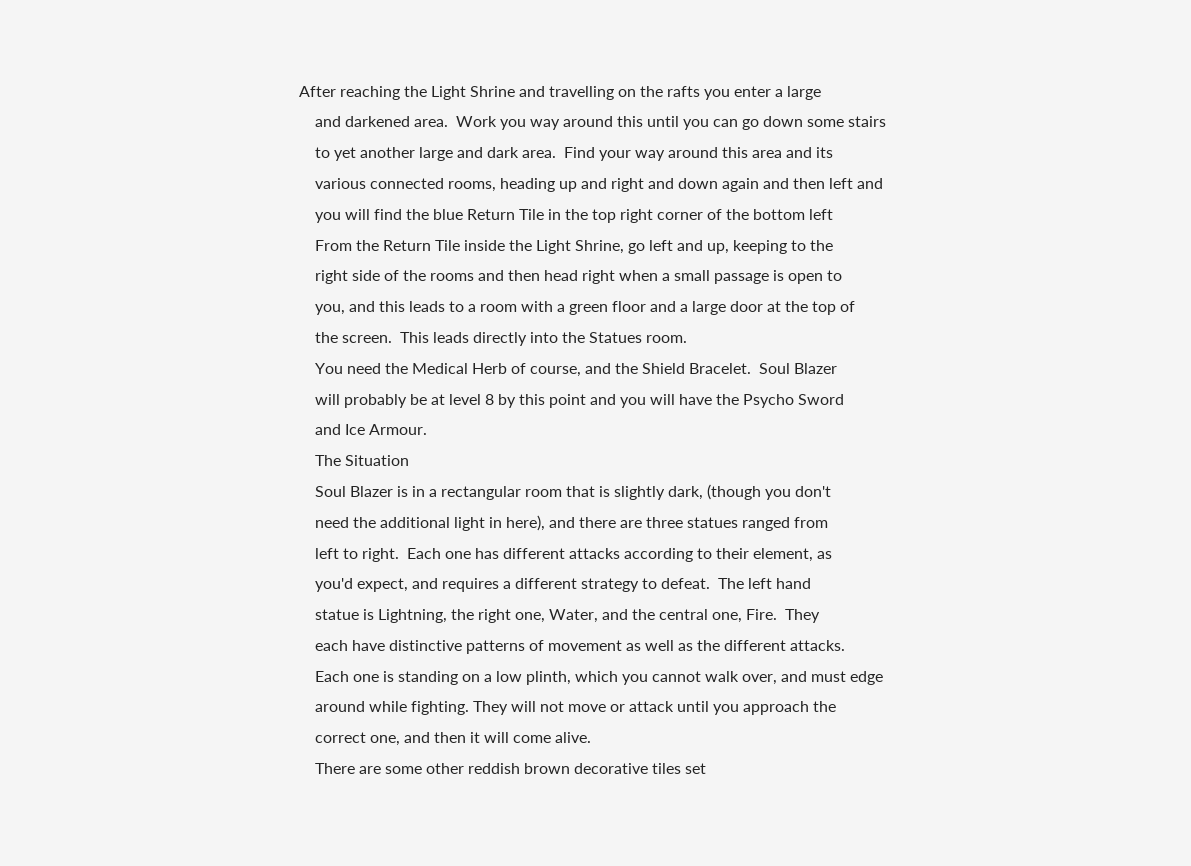After reaching the Light Shrine and travelling on the rafts you enter a large
    and darkened area.  Work you way around this until you can go down some stairs
    to yet another large and dark area.  Find your way around this area and its
    various connected rooms, heading up and right and down again and then left and
    you will find the blue Return Tile in the top right corner of the bottom left
    From the Return Tile inside the Light Shrine, go left and up, keeping to the
    right side of the rooms and then head right when a small passage is open to
    you, and this leads to a room with a green floor and a large door at the top of
    the screen.  This leads directly into the Statues room.
    You need the Medical Herb of course, and the Shield Bracelet.  Soul Blazer
    will probably be at level 8 by this point and you will have the Psycho Sword
    and Ice Armour.
    The Situation
    Soul Blazer is in a rectangular room that is slightly dark, (though you don't
    need the additional light in here), and there are three statues ranged from
    left to right.  Each one has different attacks according to their element, as
    you'd expect, and requires a different strategy to defeat.  The left hand
    statue is Lightning, the right one, Water, and the central one, Fire.  They
    each have distinctive patterns of movement as well as the different attacks.
    Each one is standing on a low plinth, which you cannot walk over, and must edge
    around while fighting. They will not move or attack until you approach the
    correct one, and then it will come alive.
    There are some other reddish brown decorative tiles set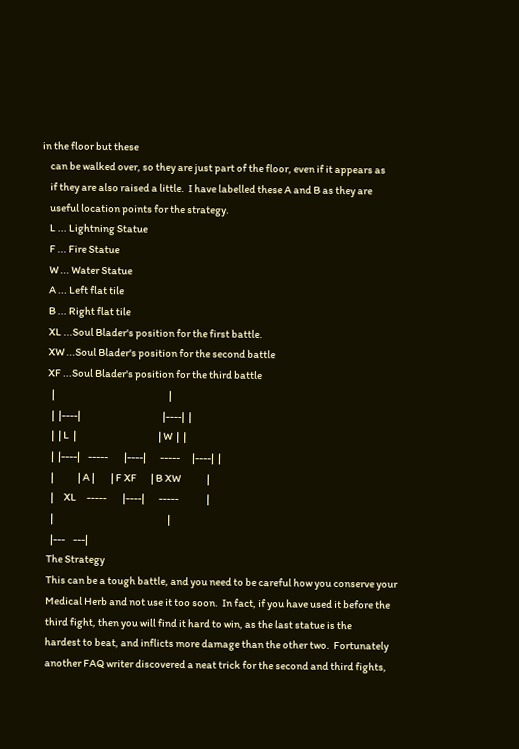in the floor but these
    can be walked over, so they are just part of the floor, even if it appears as
    if they are also raised a little.  I have labelled these A and B as they are
    useful location points for the strategy.
    L ... Lightning Statue
    F ... Fire Statue
    W ... Water Statue
    A ... Left flat tile
    B ... Right flat tile
    XL ...Soul Blader's position for the first battle.
    XW ...Soul Blader's position for the second battle
    XF ...Soul Blader's position for the third battle
      |                                                         |
      |  |----|                                         |----|  |
      |  | L  |                                         | W  |  |
      |  |----|    -----        |----|       -----      |----|  |
      |            | A |        | F XF       | B XW             |
      |     XL     -----        |----|       -----              |
      |                                                         |
      |---    ---|
    The Strategy
    This can be a tough battle, and you need to be careful how you conserve your
    Medical Herb and not use it too soon.  In fact, if you have used it before the
    third fight, then you will find it hard to win, as the last statue is the
    hardest to beat, and inflicts more damage than the other two.  Fortunately
    another FAQ writer discovered a neat trick for the second and third fights,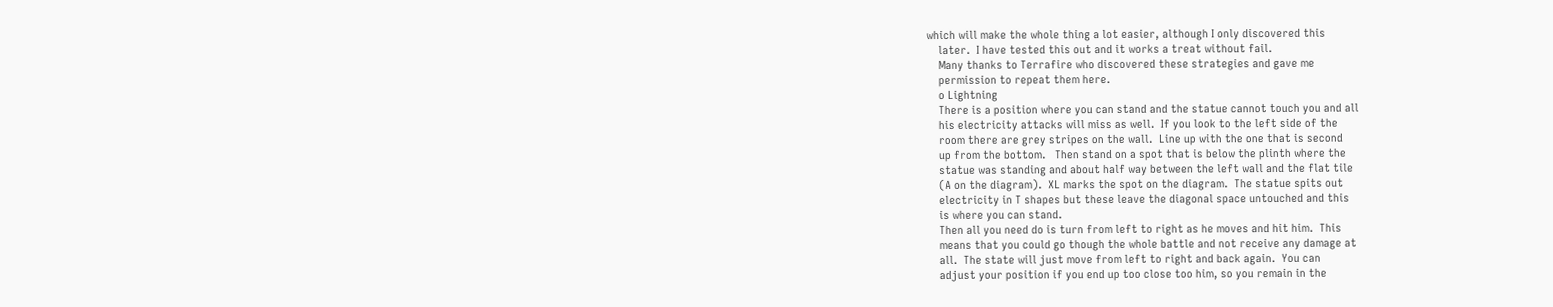which will make the whole thing a lot easier, although I only discovered this
    later.  I have tested this out and it works a treat without fail.
    Many thanks to Terrafire who discovered these strategies and gave me
    permission to repeat them here.
    o Lightning
    There is a position where you can stand and the statue cannot touch you and all
    his electricity attacks will miss as well.  If you look to the left side of the
    room there are grey stripes on the wall.  Line up with the one that is second
    up from the bottom.   Then stand on a spot that is below the plinth where the
    statue was standing and about half way between the left wall and the flat tile
    (A on the diagram).  XL marks the spot on the diagram.  The statue spits out
    electricity in T shapes but these leave the diagonal space untouched and this
    is where you can stand.
    Then all you need do is turn from left to right as he moves and hit him.  This
    means that you could go though the whole battle and not receive any damage at
    all.  The state will just move from left to right and back again.  You can
    adjust your position if you end up too close too him, so you remain in the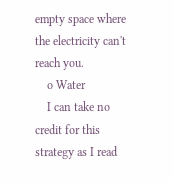empty space where the electricity can't reach you.
    o Water
    I can take no credit for this strategy as I read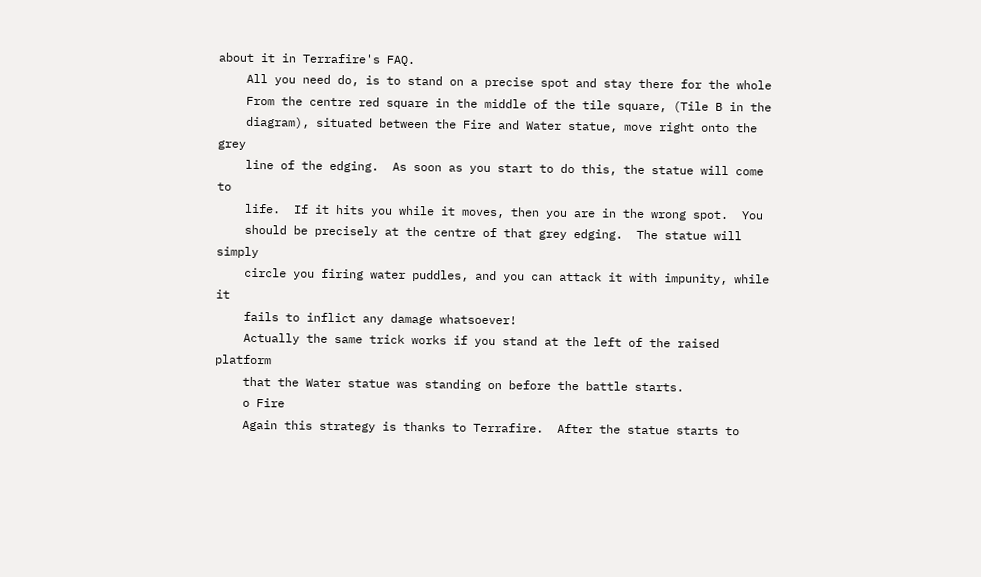about it in Terrafire's FAQ.
    All you need do, is to stand on a precise spot and stay there for the whole
    From the centre red square in the middle of the tile square, (Tile B in the
    diagram), situated between the Fire and Water statue, move right onto the grey
    line of the edging.  As soon as you start to do this, the statue will come to
    life.  If it hits you while it moves, then you are in the wrong spot.  You
    should be precisely at the centre of that grey edging.  The statue will simply
    circle you firing water puddles, and you can attack it with impunity, while it
    fails to inflict any damage whatsoever!
    Actually the same trick works if you stand at the left of the raised platform
    that the Water statue was standing on before the battle starts.
    o Fire
    Again this strategy is thanks to Terrafire.  After the statue starts to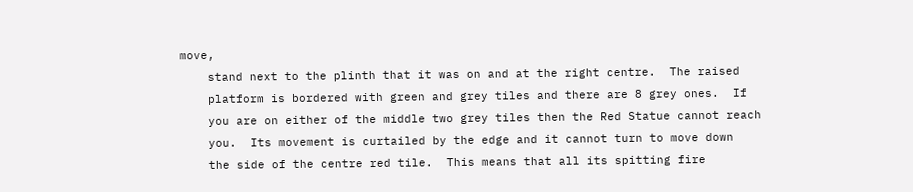move,
    stand next to the plinth that it was on and at the right centre.  The raised
    platform is bordered with green and grey tiles and there are 8 grey ones.  If
    you are on either of the middle two grey tiles then the Red Statue cannot reach
    you.  Its movement is curtailed by the edge and it cannot turn to move down
    the side of the centre red tile.  This means that all its spitting fire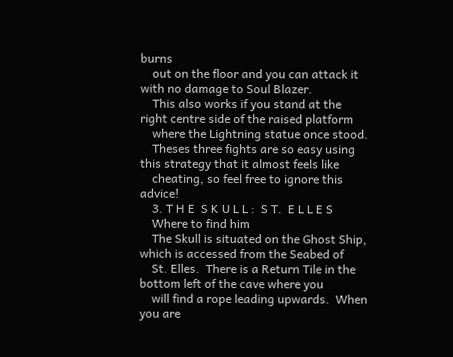burns
    out on the floor and you can attack it with no damage to Soul Blazer.
    This also works if you stand at the right centre side of the raised platform
    where the Lightning statue once stood.
    Theses three fights are so easy using this strategy that it almost feels like
    cheating, so feel free to ignore this advice!
    3. T H E  S K U L L :  S T.  E L L E S
    Where to find him
    The Skull is situated on the Ghost Ship, which is accessed from the Seabed of
    St. Elles.  There is a Return Tile in the bottom left of the cave where you
    will find a rope leading upwards.  When you are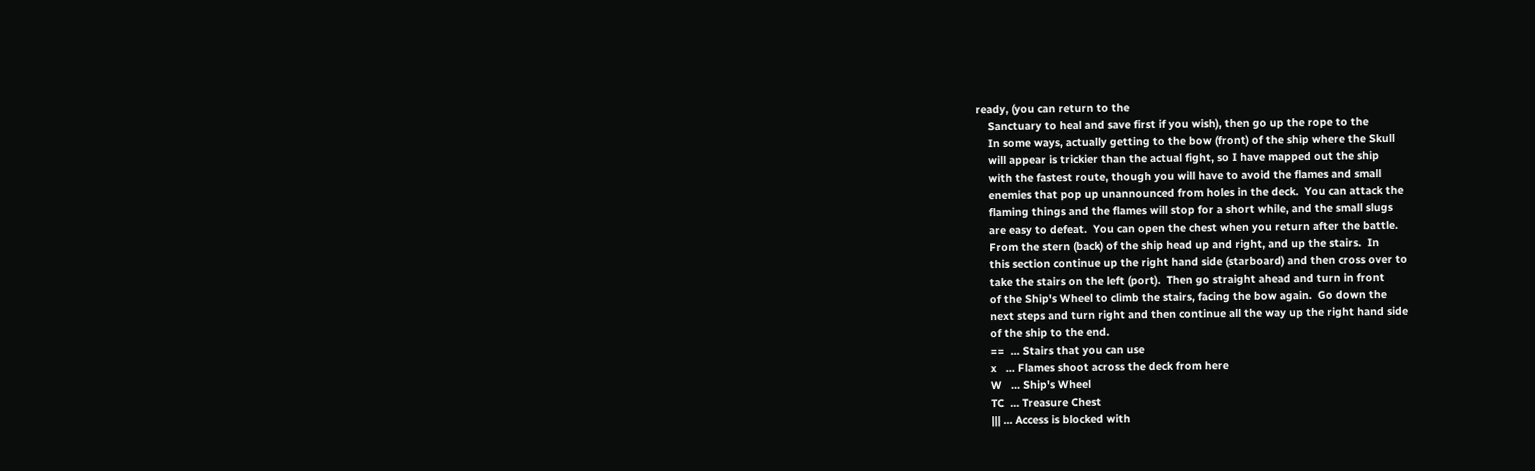ready, (you can return to the
    Sanctuary to heal and save first if you wish), then go up the rope to the
    In some ways, actually getting to the bow (front) of the ship where the Skull
    will appear is trickier than the actual fight, so I have mapped out the ship
    with the fastest route, though you will have to avoid the flames and small
    enemies that pop up unannounced from holes in the deck.  You can attack the
    flaming things and the flames will stop for a short while, and the small slugs
    are easy to defeat.  You can open the chest when you return after the battle.
    From the stern (back) of the ship head up and right, and up the stairs.  In
    this section continue up the right hand side (starboard) and then cross over to
    take the stairs on the left (port).  Then go straight ahead and turn in front
    of the Ship's Wheel to climb the stairs, facing the bow again.  Go down the
    next steps and turn right and then continue all the way up the right hand side
    of the ship to the end.
    ==  ... Stairs that you can use
    x   ... Flames shoot across the deck from here
    W   ... Ship's Wheel
    TC  ... Treasure Chest
    ||| ... Access is blocked with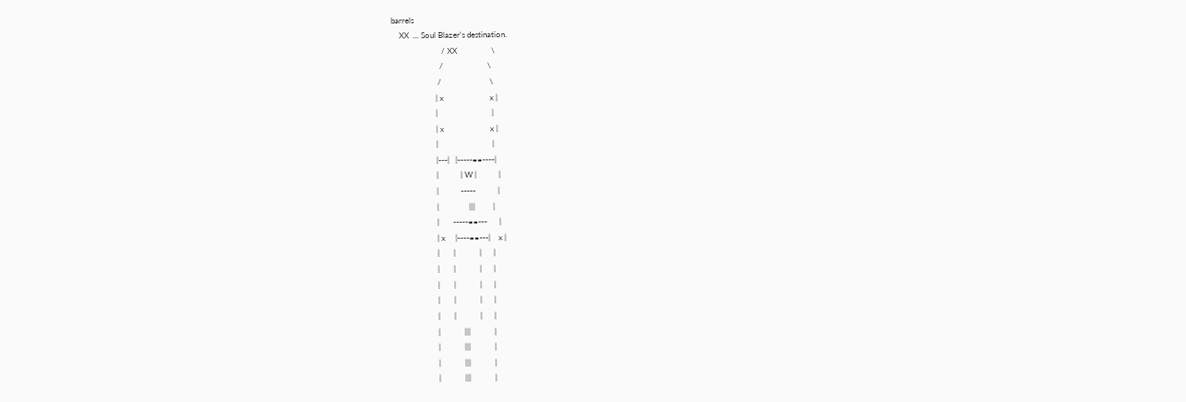barrels
    XX  ... Soul Blazer's destination.
                         / XX                 \
                        /                      \
                       /                        \
                      | x                       x |
                      |                           |
                      | x                       x |
                      |                           |
                      |---|   |-----==----|
                      |           | W |           |
                      |           -----           |
                      |               |||         |
                      |       -----==---      |
                      | x     |----==---|    x |
                      |       |            |      |
                      |       |            |      |
                      |       |            |      |
                      |       |            |      |
                      |       |            |      |
                      |            |||            |
                      |            |||            |
                      |            |||            |
                      |            |||            |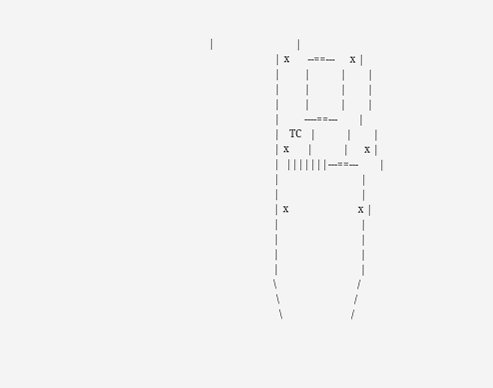|                           |
                      | x      --==---     x |
                      |        |          |       |
                      |        |          |       |
                      |        |          |       |
                      |        ----==---       |
                      |   TC   |          |       |
                      | x      |          |     x |
                      |  |||||||---==---       |
                      |                           |
                      |                           |
                      | x                       x |
                      |                           |
                      |                           |
                      |                           |
                      |                           |
                      \                           /
                       \                         /
                        \                       /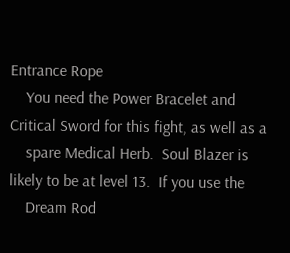Entrance Rope
    You need the Power Bracelet and Critical Sword for this fight, as well as a
    spare Medical Herb.  Soul Blazer is likely to be at level 13.  If you use the
    Dream Rod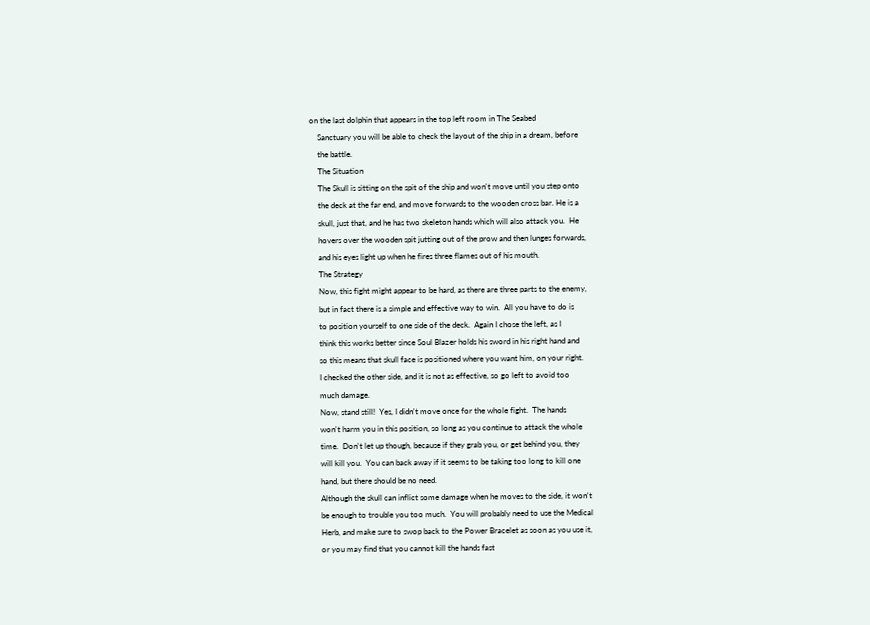on the last dolphin that appears in the top left room in The Seabed
    Sanctuary you will be able to check the layout of the ship in a dream, before
    the battle.
    The Situation
    The Skull is sitting on the spit of the ship and won't move until you step onto
    the deck at the far end, and move forwards to the wooden cross bar. He is a
    skull, just that, and he has two skeleton hands which will also attack you.  He
    hovers over the wooden spit jutting out of the prow and then lunges forwards,
    and his eyes light up when he fires three flames out of his mouth.
    The Strategy
    Now, this fight might appear to be hard, as there are three parts to the enemy,
    but in fact there is a simple and effective way to win.  All you have to do is
    to position yourself to one side of the deck.  Again I chose the left, as I
    think this works better since Soul Blazer holds his sword in his right hand and
    so this means that skull face is positioned where you want him, on your right.
    I checked the other side, and it is not as effective, so go left to avoid too
    much damage.
    Now, stand still!  Yes, I didn't move once for the whole fight.  The hands
    won't harm you in this position, so long as you continue to attack the whole
    time.  Don't let up though, because if they grab you, or get behind you, they
    will kill you.  You can back away if it seems to be taking too long to kill one
    hand, but there should be no need.
    Although the skull can inflict some damage when he moves to the side, it won't
    be enough to trouble you too much.  You will probably need to use the Medical
    Herb, and make sure to swop back to the Power Bracelet as soon as you use it,
    or you may find that you cannot kill the hands fast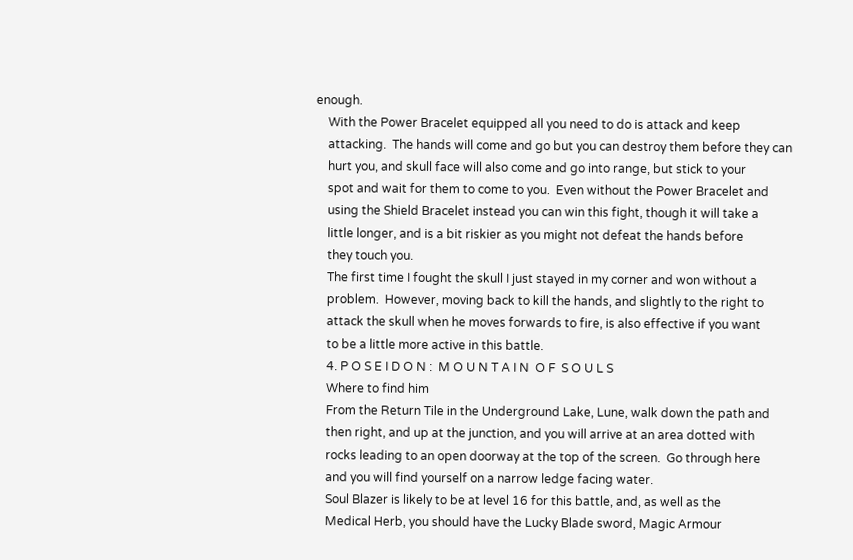enough.
    With the Power Bracelet equipped all you need to do is attack and keep
    attacking.  The hands will come and go but you can destroy them before they can
    hurt you, and skull face will also come and go into range, but stick to your
    spot and wait for them to come to you.  Even without the Power Bracelet and
    using the Shield Bracelet instead you can win this fight, though it will take a
    little longer, and is a bit riskier as you might not defeat the hands before
    they touch you.
    The first time I fought the skull I just stayed in my corner and won without a
    problem.  However, moving back to kill the hands, and slightly to the right to
    attack the skull when he moves forwards to fire, is also effective if you want
    to be a little more active in this battle.
    4. P O S E I D O N :  M O U N T A I N  O F  S O U L S
    Where to find him
    From the Return Tile in the Underground Lake, Lune, walk down the path and
    then right, and up at the junction, and you will arrive at an area dotted with
    rocks leading to an open doorway at the top of the screen.  Go through here
    and you will find yourself on a narrow ledge facing water.
    Soul Blazer is likely to be at level 16 for this battle, and, as well as the
    Medical Herb, you should have the Lucky Blade sword, Magic Armour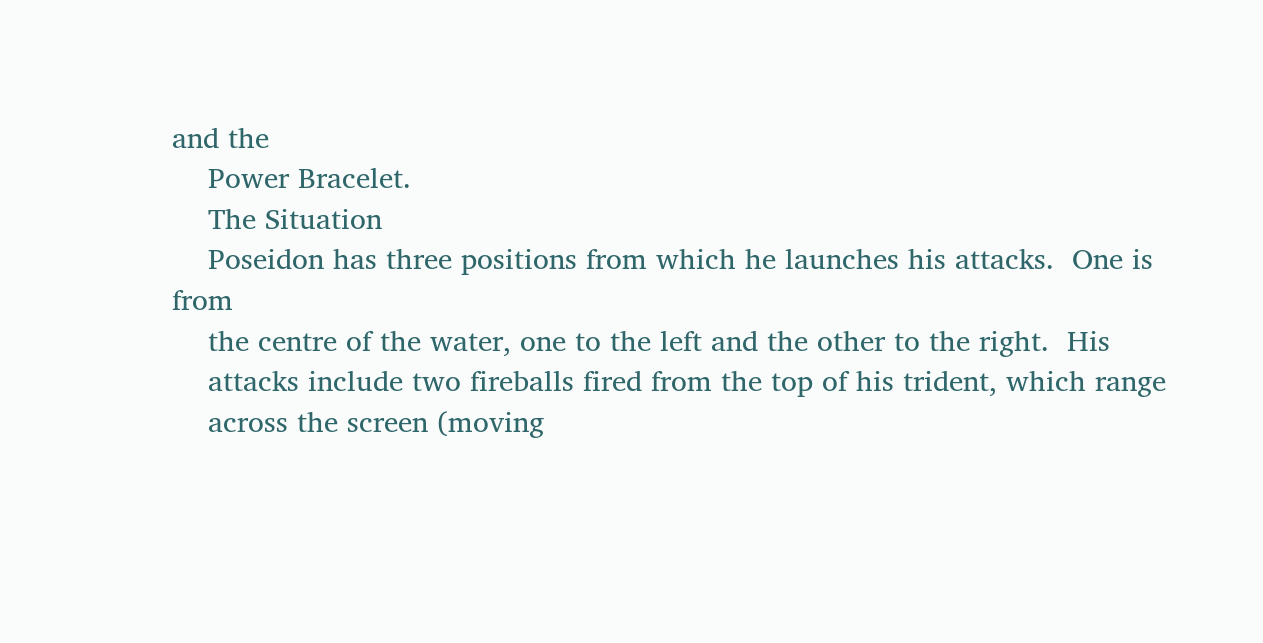and the
    Power Bracelet.
    The Situation
    Poseidon has three positions from which he launches his attacks.  One is from
    the centre of the water, one to the left and the other to the right.  His
    attacks include two fireballs fired from the top of his trident, which range
    across the screen (moving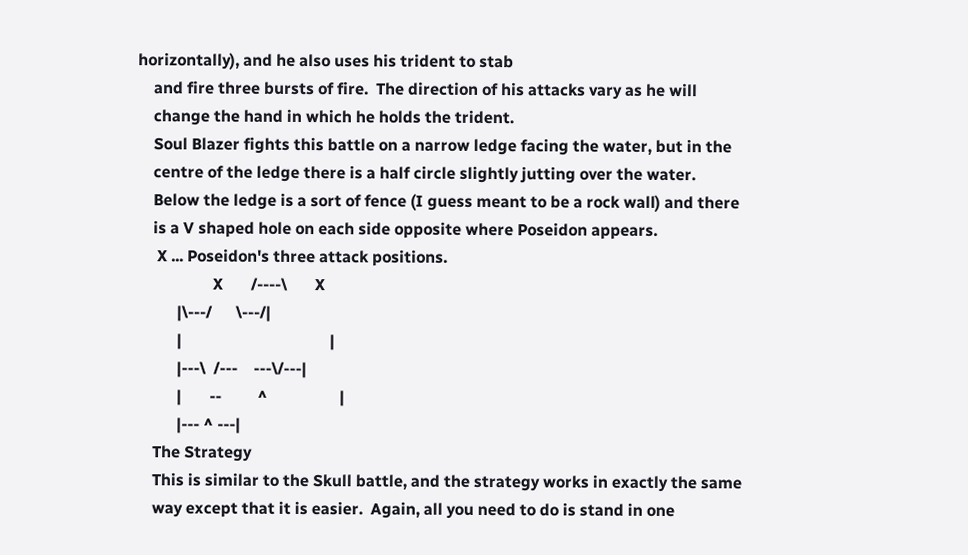horizontally), and he also uses his trident to stab
    and fire three bursts of fire.  The direction of his attacks vary as he will
    change the hand in which he holds the trident.
    Soul Blazer fights this battle on a narrow ledge facing the water, but in the
    centre of the ledge there is a half circle slightly jutting over the water.
    Below the ledge is a sort of fence (I guess meant to be a rock wall) and there
    is a V shaped hole on each side opposite where Poseidon appears.
     X ... Poseidon's three attack positions.
                   X       /----\       X
          |\---/      \---/|
          |                                     |
          |---\  /---    ---\/---|
          |       --         ^                  |
          |--- ^ ---|
    The Strategy
    This is similar to the Skull battle, and the strategy works in exactly the same
    way except that it is easier.  Again, all you need to do is stand in one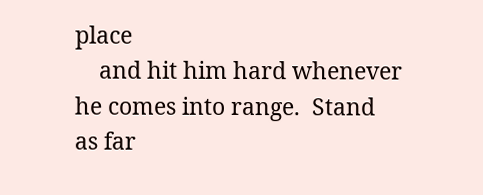place
    and hit him hard whenever he comes into range.  Stand as far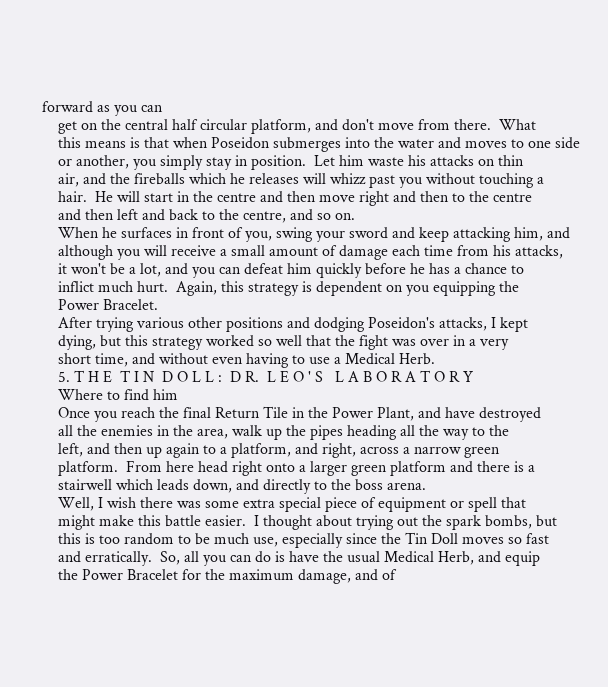forward as you can
    get on the central half circular platform, and don't move from there.  What
    this means is that when Poseidon submerges into the water and moves to one side
    or another, you simply stay in position.  Let him waste his attacks on thin
    air, and the fireballs which he releases will whizz past you without touching a
    hair.  He will start in the centre and then move right and then to the centre
    and then left and back to the centre, and so on.
    When he surfaces in front of you, swing your sword and keep attacking him, and
    although you will receive a small amount of damage each time from his attacks,
    it won't be a lot, and you can defeat him quickly before he has a chance to
    inflict much hurt.  Again, this strategy is dependent on you equipping the
    Power Bracelet.
    After trying various other positions and dodging Poseidon's attacks, I kept
    dying, but this strategy worked so well that the fight was over in a very
    short time, and without even having to use a Medical Herb.
    5. T H E  T I N  D O L L :  D R.  L E O ' S   L A B O R A T O R Y
    Where to find him
    Once you reach the final Return Tile in the Power Plant, and have destroyed
    all the enemies in the area, walk up the pipes heading all the way to the
    left, and then up again to a platform, and right, across a narrow green
    platform.  From here head right onto a larger green platform and there is a
    stairwell which leads down, and directly to the boss arena.
    Well, I wish there was some extra special piece of equipment or spell that
    might make this battle easier.  I thought about trying out the spark bombs, but
    this is too random to be much use, especially since the Tin Doll moves so fast
    and erratically.  So, all you can do is have the usual Medical Herb, and equip
    the Power Bracelet for the maximum damage, and of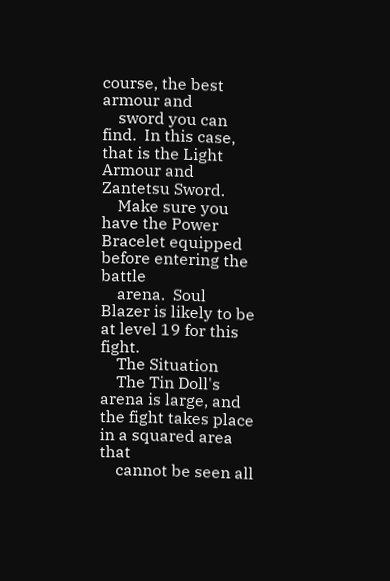course, the best armour and
    sword you can find.  In this case, that is the Light Armour and Zantetsu Sword.
    Make sure you have the Power Bracelet equipped before entering the battle
    arena.  Soul Blazer is likely to be at level 19 for this fight.
    The Situation
    The Tin Doll's arena is large, and the fight takes place in a squared area that
    cannot be seen all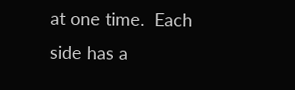at one time.  Each side has a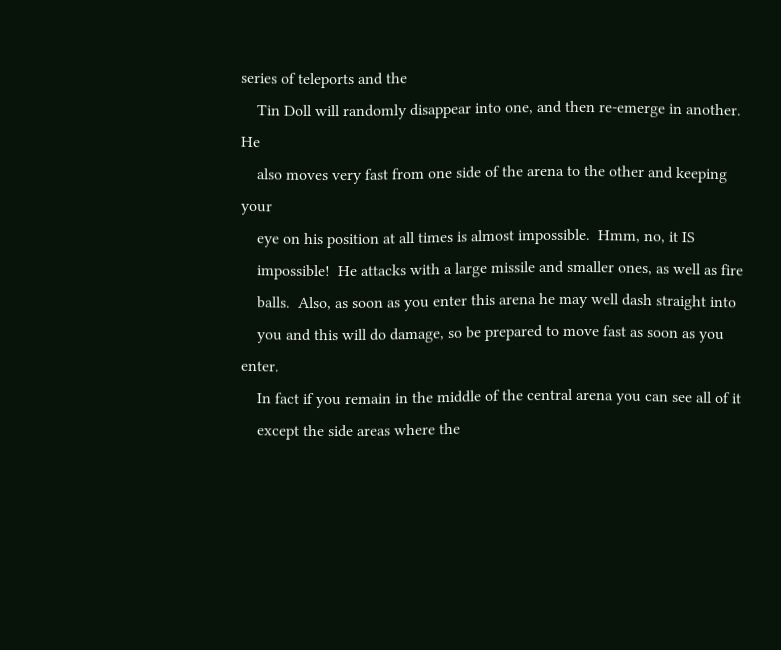series of teleports and the
    Tin Doll will randomly disappear into one, and then re-emerge in another.  He
    also moves very fast from one side of the arena to the other and keeping your
    eye on his position at all times is almost impossible.  Hmm, no, it IS
    impossible!  He attacks with a large missile and smaller ones, as well as fire
    balls.  Also, as soon as you enter this arena he may well dash straight into
    you and this will do damage, so be prepared to move fast as soon as you enter.
    In fact if you remain in the middle of the central arena you can see all of it
    except the side areas where the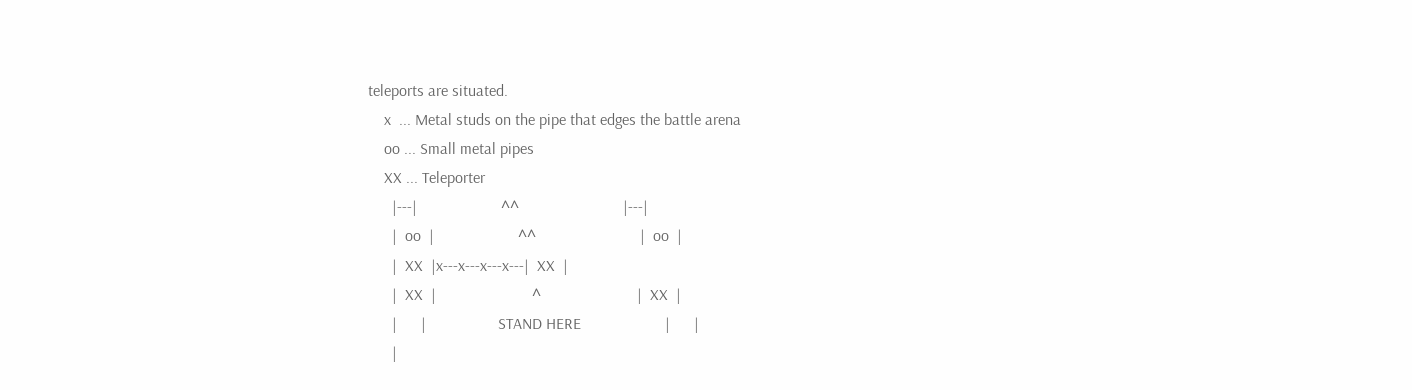teleports are situated.
    x  ... Metal studs on the pipe that edges the battle arena
    oo ... Small metal pipes
    XX ... Teleporter
      |---|                     ^^                          |---|
      |  oo  |                     ^^                          |  oo  |
      |  XX  |x---x---x---x---|  XX  |
      |  XX  |                        ^                        |  XX  |
      |      |                  STAND HERE                     |      |
      |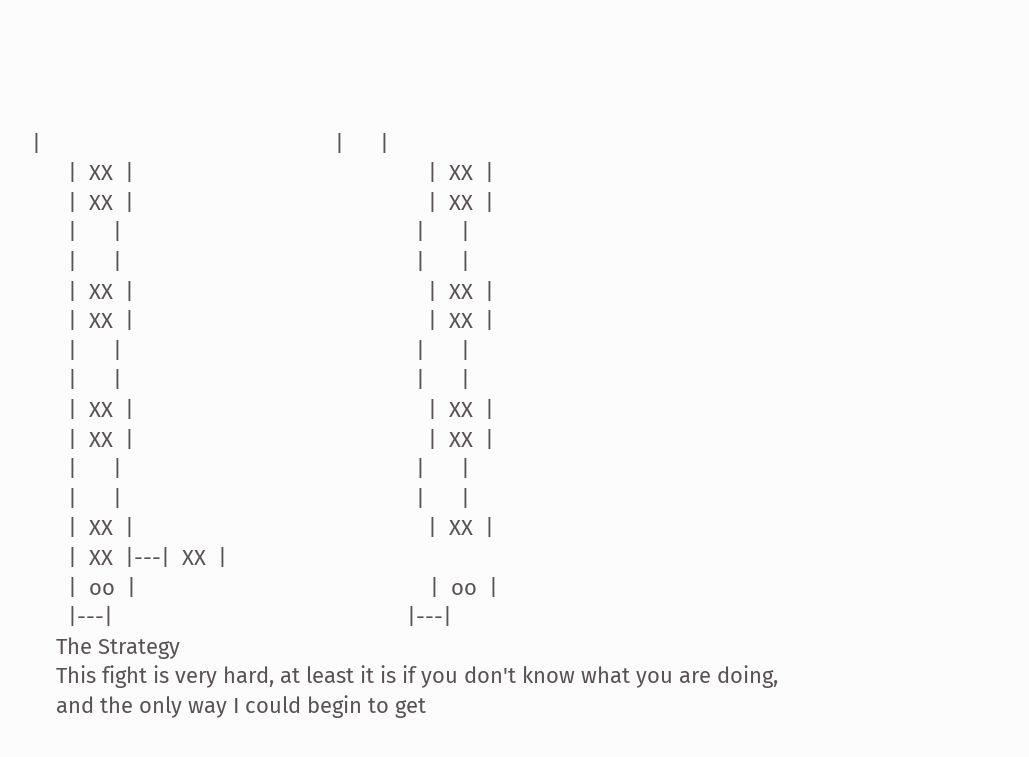|                                                 |      |
      |  XX  |                                                 |  XX  |
      |  XX  |                                                 |  XX  |
      |      |                                                 |      |
      |      |                                                 |      |
      |  XX  |                                                 |  XX  |
      |  XX  |                                                 |  XX  |
      |      |                                                 |      |
      |      |                                                 |      |
      |  XX  |                                                 |  XX  |
      |  XX  |                                                 |  XX  |
      |      |                                                 |      |
      |      |                                                 |      |
      |  XX  |                                                 |  XX  |
      |  XX  |---|  XX  |
      |  oo  |                                                 |  oo  |
      |---|                                                 |---|
    The Strategy
    This fight is very hard, at least it is if you don't know what you are doing,
    and the only way I could begin to get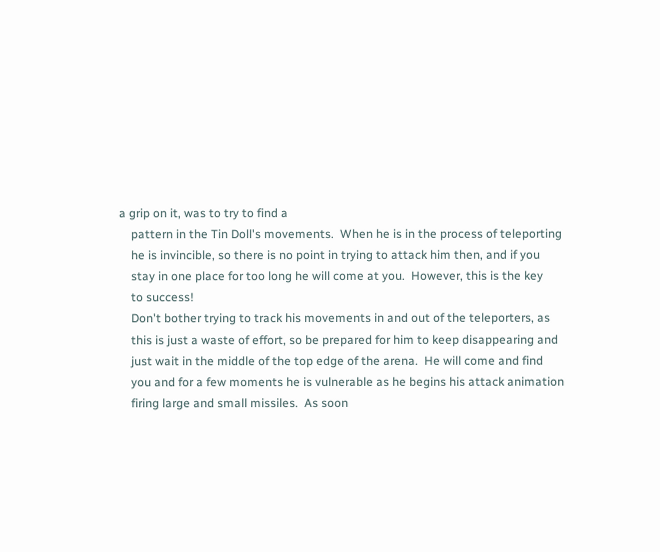a grip on it, was to try to find a
    pattern in the Tin Doll's movements.  When he is in the process of teleporting
    he is invincible, so there is no point in trying to attack him then, and if you
    stay in one place for too long he will come at you.  However, this is the key
    to success!
    Don't bother trying to track his movements in and out of the teleporters, as
    this is just a waste of effort, so be prepared for him to keep disappearing and
    just wait in the middle of the top edge of the arena.  He will come and find
    you and for a few moments he is vulnerable as he begins his attack animation
    firing large and small missiles.  As soon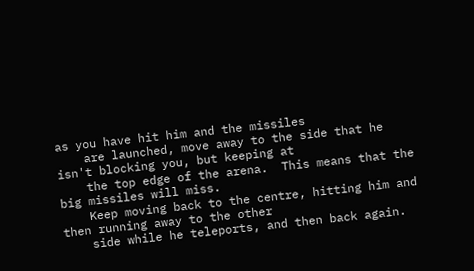as you have hit him and the missiles
    are launched, move away to the side that he isn't blocking you, but keeping at
    the top edge of the arena.  This means that the big missiles will miss.
    Keep moving back to the centre, hitting him and then running away to the other
    side while he teleports, and then back again.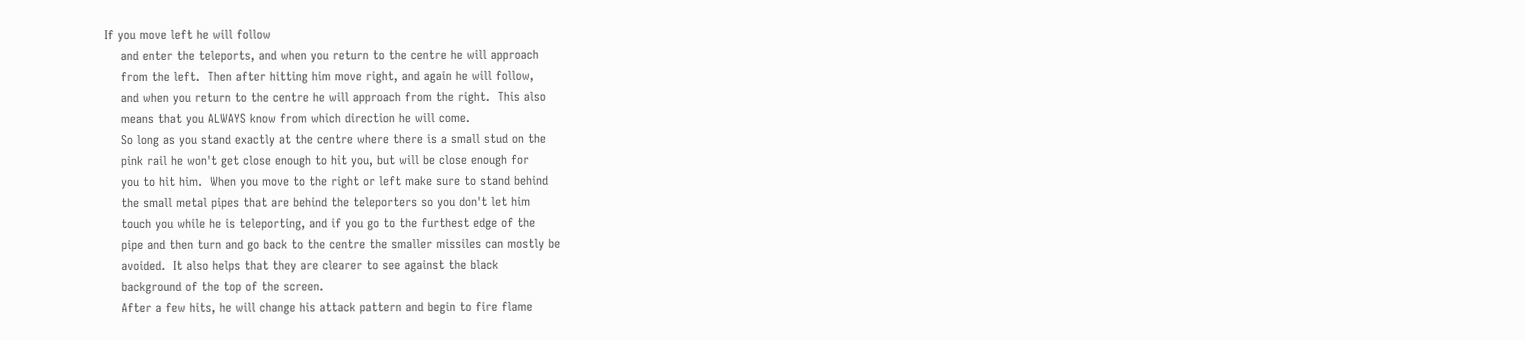If you move left he will follow
    and enter the teleports, and when you return to the centre he will approach
    from the left.  Then after hitting him move right, and again he will follow,
    and when you return to the centre he will approach from the right.  This also
    means that you ALWAYS know from which direction he will come.
    So long as you stand exactly at the centre where there is a small stud on the
    pink rail he won't get close enough to hit you, but will be close enough for
    you to hit him.  When you move to the right or left make sure to stand behind
    the small metal pipes that are behind the teleporters so you don't let him
    touch you while he is teleporting, and if you go to the furthest edge of the
    pipe and then turn and go back to the centre the smaller missiles can mostly be
    avoided.  It also helps that they are clearer to see against the black
    background of the top of the screen.
    After a few hits, he will change his attack pattern and begin to fire flame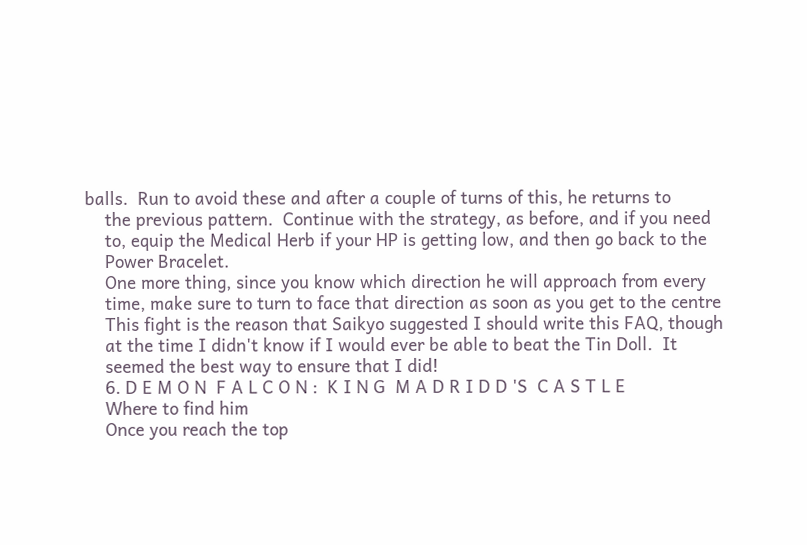balls.  Run to avoid these and after a couple of turns of this, he returns to
    the previous pattern.  Continue with the strategy, as before, and if you need
    to, equip the Medical Herb if your HP is getting low, and then go back to the
    Power Bracelet.
    One more thing, since you know which direction he will approach from every
    time, make sure to turn to face that direction as soon as you get to the centre
    This fight is the reason that Saikyo suggested I should write this FAQ, though
    at the time I didn't know if I would ever be able to beat the Tin Doll.  It
    seemed the best way to ensure that I did!
    6. D E M O N  F A L C O N :  K I N G  M A D R I D D 'S  C A S T L E
    Where to find him
    Once you reach the top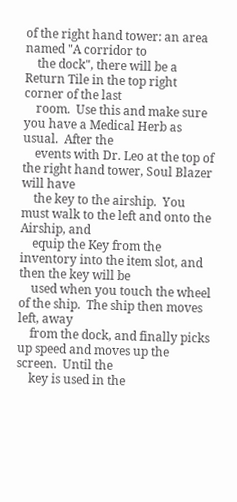of the right hand tower: an area named "A corridor to
    the dock", there will be a Return Tile in the top right corner of the last
    room.  Use this and make sure you have a Medical Herb as usual.  After the
    events with Dr. Leo at the top of the right hand tower, Soul Blazer will have
    the key to the airship.  You must walk to the left and onto the Airship, and
    equip the Key from the inventory into the item slot, and then the key will be
    used when you touch the wheel of the ship.  The ship then moves left, away
    from the dock, and finally picks up speed and moves up the screen.  Until the
    key is used in the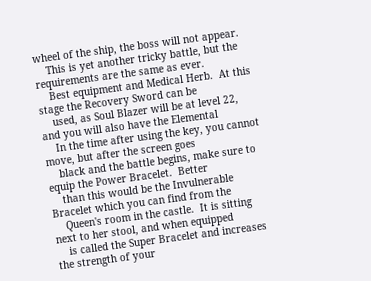wheel of the ship, the boss will not appear.
    This is yet another tricky battle, but the requirements are the same as ever.
    Best equipment and Medical Herb.  At this stage the Recovery Sword can be
    used, as Soul Blazer will be at level 22, and you will also have the Elemental
    In the time after using the key, you cannot move, but after the screen goes
    black and the battle begins, make sure to equip the Power Bracelet.  Better
    than this would be the Invulnerable Bracelet which you can find from the
    Queen's room in the castle.  It is sitting next to her stool, and when equipped
    is called the Super Bracelet and increases the strength of your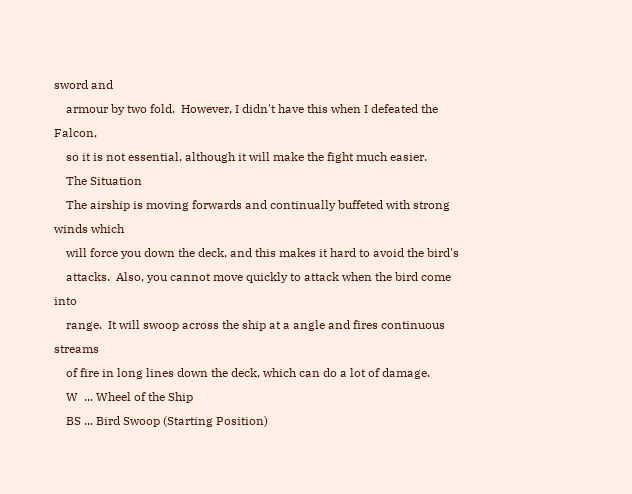sword and
    armour by two fold.  However, I didn't have this when I defeated the Falcon,
    so it is not essential, although it will make the fight much easier.
    The Situation
    The airship is moving forwards and continually buffeted with strong winds which
    will force you down the deck, and this makes it hard to avoid the bird's
    attacks.  Also, you cannot move quickly to attack when the bird come into
    range.  It will swoop across the ship at a angle and fires continuous streams
    of fire in long lines down the deck, which can do a lot of damage.
    W  ... Wheel of the Ship
    BS ... Bird Swoop (Starting Position)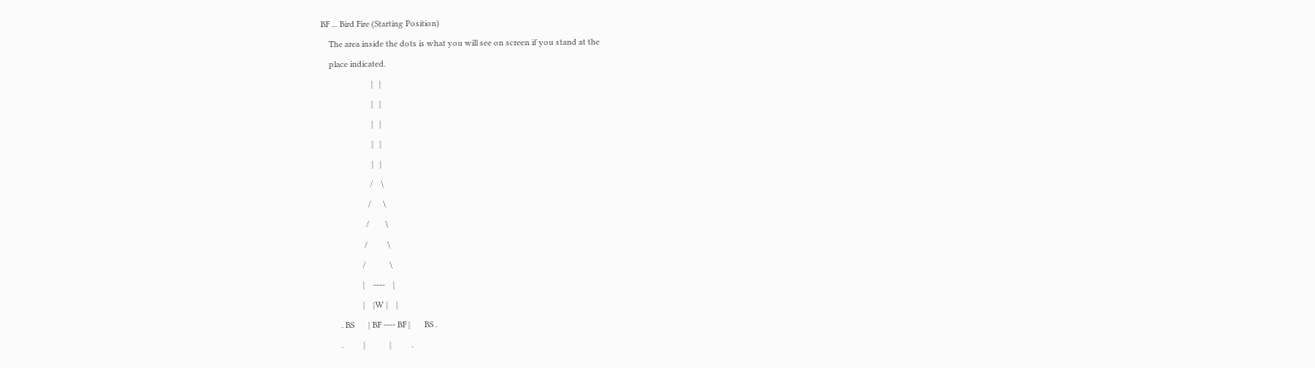BF ... Bird Fire (Starting Position)
    The area inside the dots is what you will see on screen if you stand at the
    place indicated.
                         |   |
                         |   |
                         |   |
                         |   |
                         |   |
                        /    \
                       /      \
                      /        \
                     /          \
                    /            \
                    |    ----    |
                    |    |W |    |
         . BS       | BF ---- BF |       BS .
         .          |            |          .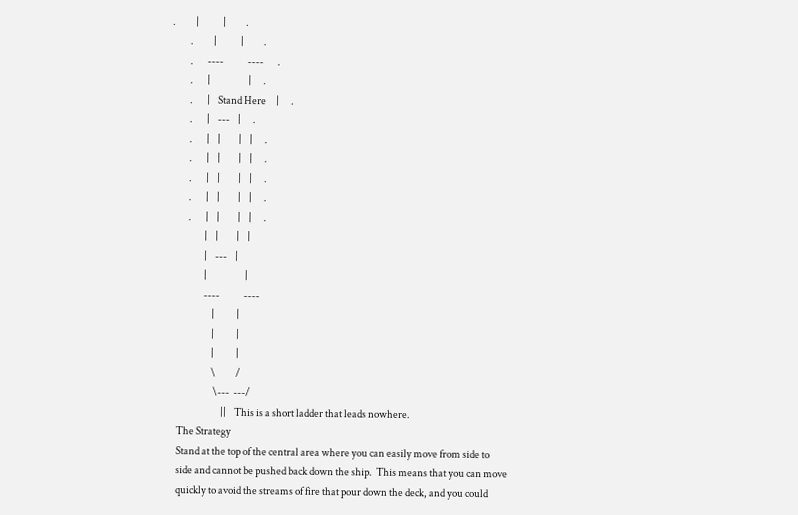.          |            |          .
         .          |            |          .
         .       ----            ----       .
         .       |                   |      .
         .       |    Stand Here     |      .
         .       |    ---    |      .
         .       |    |         |    |      .
         .       |    |         |    |      .
         .       |    |         |    |      .
         .       |    |         |    |      .
         .       |    |         |    |      .
                 |    |         |    |
                 |    ---    |
                 |                   |
                 ----            ----
                     |           |
                     |           |
                     |           |
                     \          /
                      \---  ---/
                          ||    This is a short ladder that leads nowhere.
    The Strategy
    Stand at the top of the central area where you can easily move from side to
    side and cannot be pushed back down the ship.  This means that you can move
    quickly to avoid the streams of fire that pour down the deck, and you could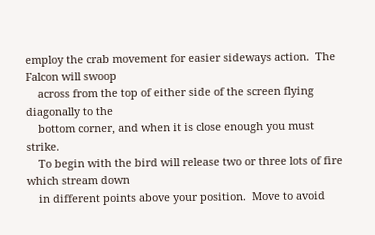employ the crab movement for easier sideways action.  The Falcon will swoop
    across from the top of either side of the screen flying diagonally to the
    bottom corner, and when it is close enough you must strike.
    To begin with the bird will release two or three lots of fire which stream down
    in different points above your position.  Move to avoid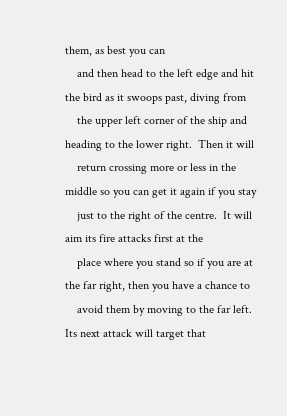them, as best you can
    and then head to the left edge and hit the bird as it swoops past, diving from
    the upper left corner of the ship and heading to the lower right.  Then it will
    return crossing more or less in the middle so you can get it again if you stay
    just to the right of the centre.  It will aim its fire attacks first at the
    place where you stand so if you are at the far right, then you have a chance to
    avoid them by moving to the far left.  Its next attack will target that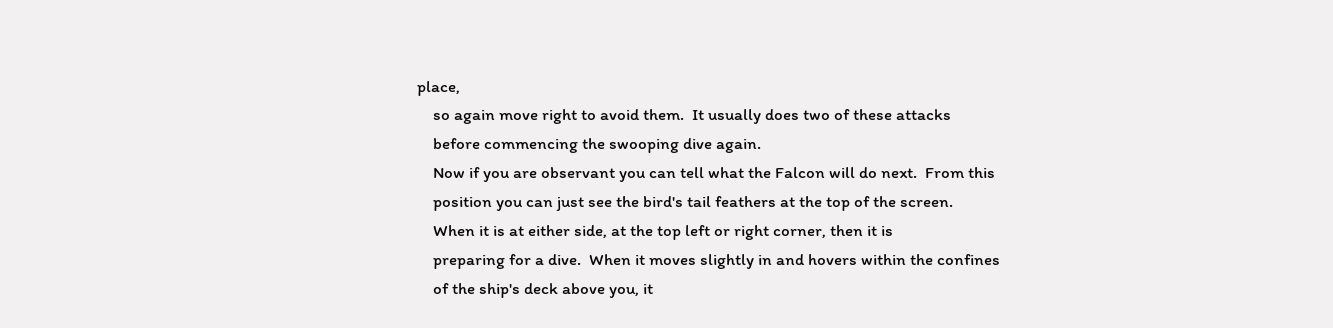place,
    so again move right to avoid them.  It usually does two of these attacks
    before commencing the swooping dive again.
    Now if you are observant you can tell what the Falcon will do next.  From this
    position you can just see the bird's tail feathers at the top of the screen.
    When it is at either side, at the top left or right corner, then it is
    preparing for a dive.  When it moves slightly in and hovers within the confines
    of the ship's deck above you, it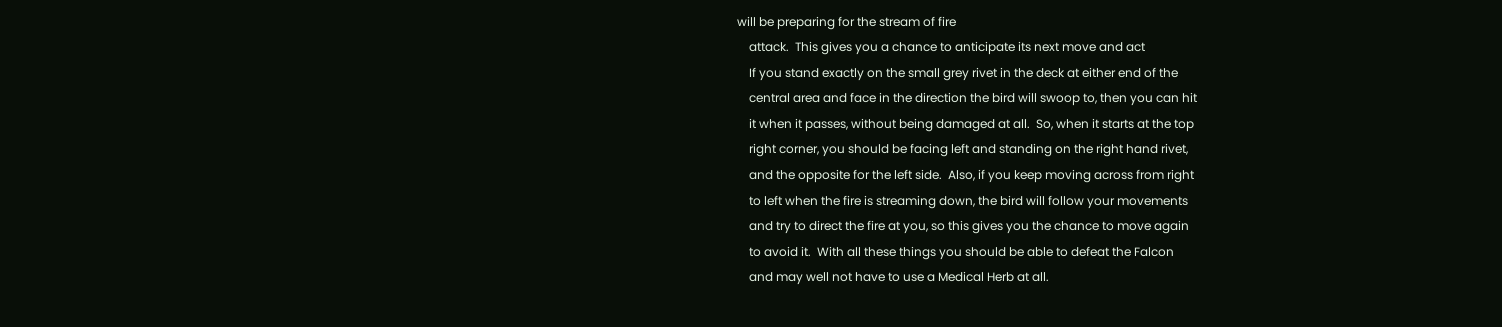will be preparing for the stream of fire
    attack.  This gives you a chance to anticipate its next move and act
    If you stand exactly on the small grey rivet in the deck at either end of the
    central area and face in the direction the bird will swoop to, then you can hit
    it when it passes, without being damaged at all.  So, when it starts at the top
    right corner, you should be facing left and standing on the right hand rivet,
    and the opposite for the left side.  Also, if you keep moving across from right
    to left when the fire is streaming down, the bird will follow your movements
    and try to direct the fire at you, so this gives you the chance to move again
    to avoid it.  With all these things you should be able to defeat the Falcon
    and may well not have to use a Medical Herb at all.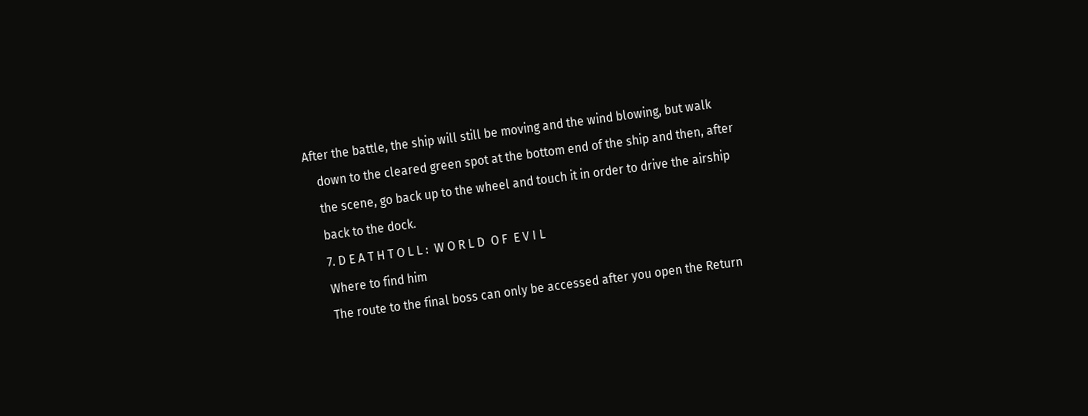After the battle, the ship will still be moving and the wind blowing, but walk
    down to the cleared green spot at the bottom end of the ship and then, after
    the scene, go back up to the wheel and touch it in order to drive the airship
    back to the dock.
    7. D E A T H T O L L :  W O R L D  O F  E V I L
    Where to find him
    The route to the final boss can only be accessed after you open the Return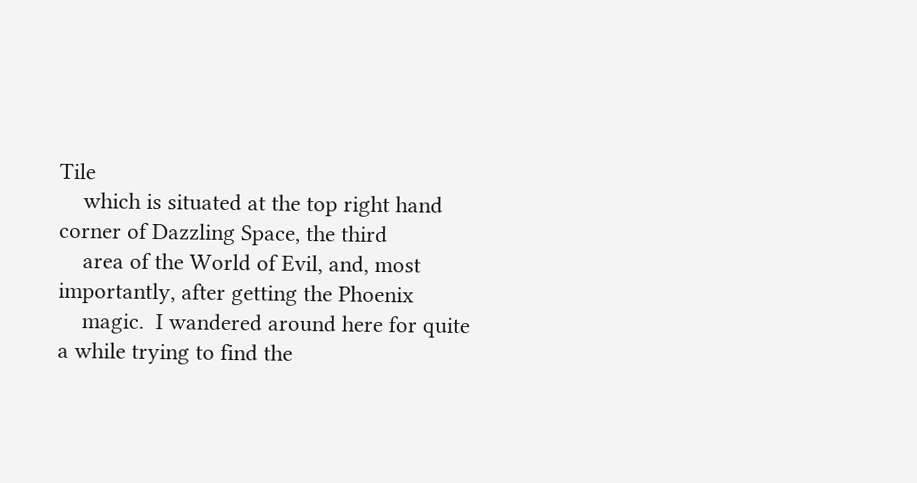Tile
    which is situated at the top right hand corner of Dazzling Space, the third
    area of the World of Evil, and, most importantly, after getting the Phoenix
    magic.  I wandered around here for quite a while trying to find the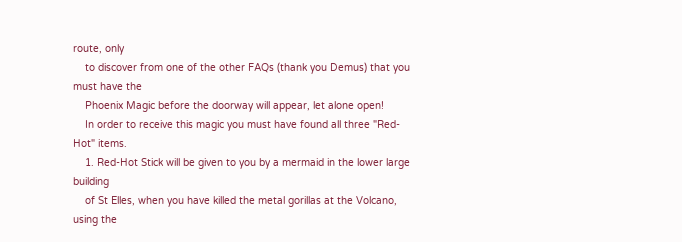route, only
    to discover from one of the other FAQs (thank you Demus) that you must have the
    Phoenix Magic before the doorway will appear, let alone open!
    In order to receive this magic you must have found all three "Red-Hot" items.
    1. Red-Hot Stick will be given to you by a mermaid in the lower large building
    of St Elles, when you have killed the metal gorillas at the Volcano, using the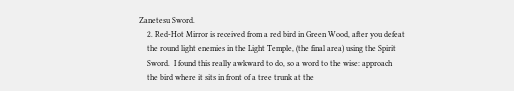Zanetesu Sword.
    2. Red-Hot Mirror is received from a red bird in Green Wood, after you defeat
    the round light enemies in the Light Temple, (the final area) using the Spirit
    Sword.  I found this really awkward to do, so a word to the wise: approach
    the bird where it sits in front of a tree trunk at the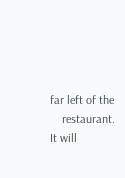far left of the
    restaurant.  It will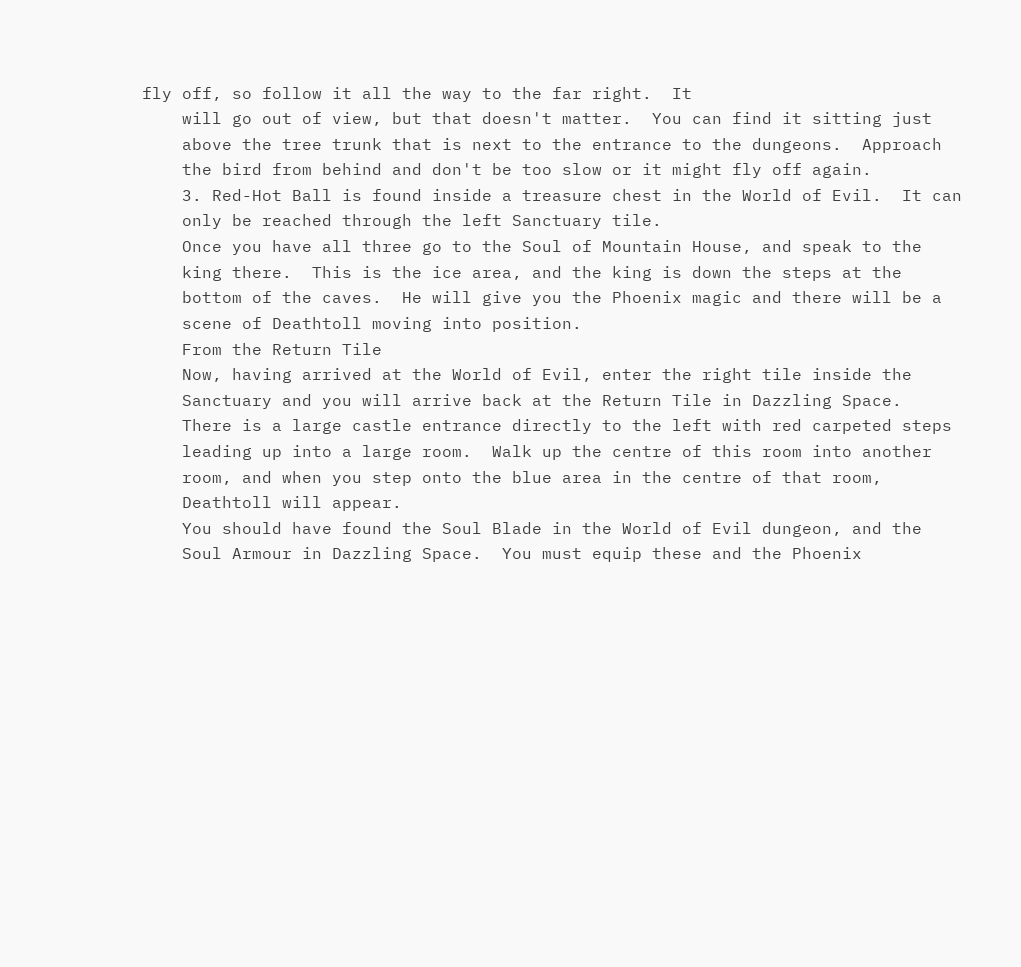fly off, so follow it all the way to the far right.  It
    will go out of view, but that doesn't matter.  You can find it sitting just
    above the tree trunk that is next to the entrance to the dungeons.  Approach
    the bird from behind and don't be too slow or it might fly off again.
    3. Red-Hot Ball is found inside a treasure chest in the World of Evil.  It can
    only be reached through the left Sanctuary tile.
    Once you have all three go to the Soul of Mountain House, and speak to the
    king there.  This is the ice area, and the king is down the steps at the
    bottom of the caves.  He will give you the Phoenix magic and there will be a
    scene of Deathtoll moving into position.
    From the Return Tile
    Now, having arrived at the World of Evil, enter the right tile inside the
    Sanctuary and you will arrive back at the Return Tile in Dazzling Space.
    There is a large castle entrance directly to the left with red carpeted steps
    leading up into a large room.  Walk up the centre of this room into another
    room, and when you step onto the blue area in the centre of that room,
    Deathtoll will appear.
    You should have found the Soul Blade in the World of Evil dungeon, and the
    Soul Armour in Dazzling Space.  You must equip these and the Phoenix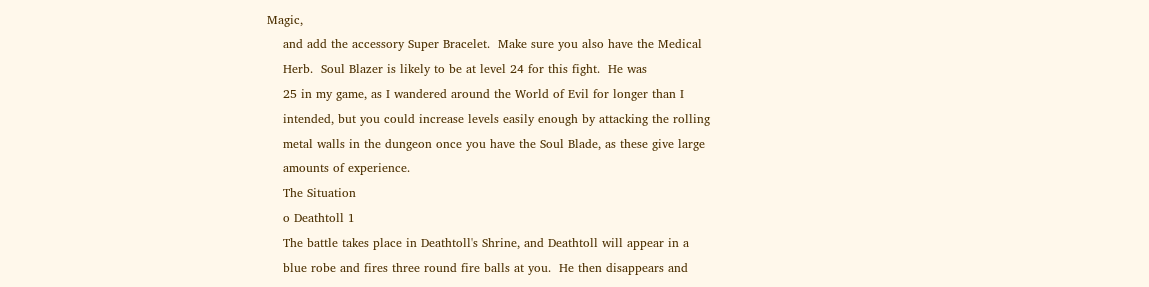Magic,
    and add the accessory Super Bracelet.  Make sure you also have the Medical
    Herb.  Soul Blazer is likely to be at level 24 for this fight.  He was
    25 in my game, as I wandered around the World of Evil for longer than I
    intended, but you could increase levels easily enough by attacking the rolling
    metal walls in the dungeon once you have the Soul Blade, as these give large
    amounts of experience.
    The Situation
    o Deathtoll 1
    The battle takes place in Deathtoll's Shrine, and Deathtoll will appear in a
    blue robe and fires three round fire balls at you.  He then disappears and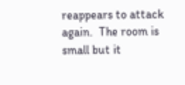reappears to attack again.  The room is small but it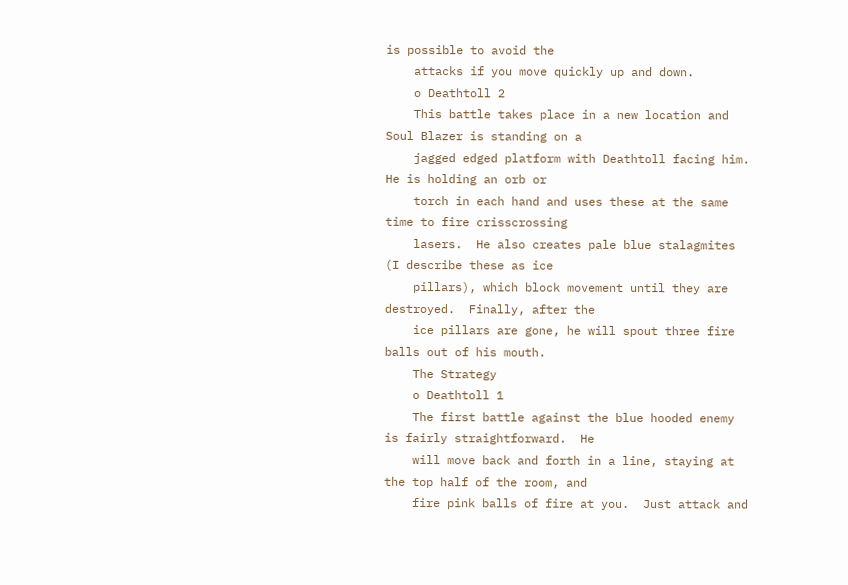is possible to avoid the
    attacks if you move quickly up and down.
    o Deathtoll 2
    This battle takes place in a new location and Soul Blazer is standing on a
    jagged edged platform with Deathtoll facing him.  He is holding an orb or
    torch in each hand and uses these at the same time to fire crisscrossing
    lasers.  He also creates pale blue stalagmites (I describe these as ice
    pillars), which block movement until they are destroyed.  Finally, after the
    ice pillars are gone, he will spout three fire balls out of his mouth.
    The Strategy
    o Deathtoll 1
    The first battle against the blue hooded enemy is fairly straightforward.  He
    will move back and forth in a line, staying at the top half of the room, and
    fire pink balls of fire at you.  Just attack and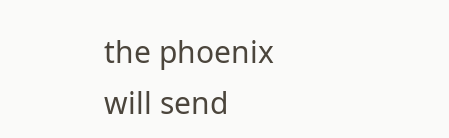the phoenix will send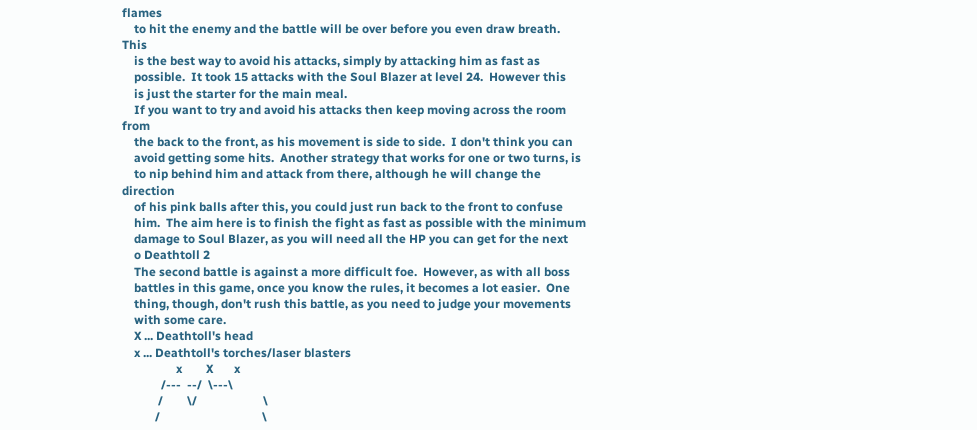flames
    to hit the enemy and the battle will be over before you even draw breath.  This
    is the best way to avoid his attacks, simply by attacking him as fast as
    possible.  It took 15 attacks with the Soul Blazer at level 24.  However this
    is just the starter for the main meal.
    If you want to try and avoid his attacks then keep moving across the room from
    the back to the front, as his movement is side to side.  I don't think you can
    avoid getting some hits.  Another strategy that works for one or two turns, is
    to nip behind him and attack from there, although he will change the direction
    of his pink balls after this, you could just run back to the front to confuse
    him.  The aim here is to finish the fight as fast as possible with the minimum
    damage to Soul Blazer, as you will need all the HP you can get for the next
    o Deathtoll 2
    The second battle is against a more difficult foe.  However, as with all boss
    battles in this game, once you know the rules, it becomes a lot easier.  One
    thing, though, don't rush this battle, as you need to judge your movements
    with some care.
    X ... Deathtoll's head
    x ... Deathtoll's torches/laser blasters
                  x        X       x
             /---  --/  \---\
            /        \/                      \
           /                                  \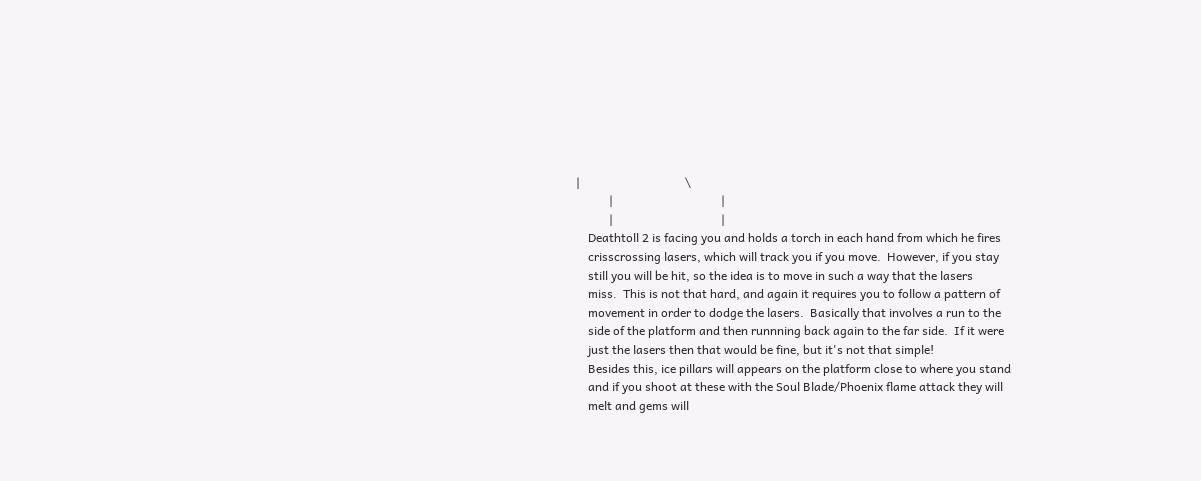|                                   \
           |                                    |
           |                                    |
    Deathtoll 2 is facing you and holds a torch in each hand from which he fires
    crisscrossing lasers, which will track you if you move.  However, if you stay
    still you will be hit, so the idea is to move in such a way that the lasers
    miss.  This is not that hard, and again it requires you to follow a pattern of
    movement in order to dodge the lasers.  Basically that involves a run to the
    side of the platform and then runnning back again to the far side.  If it were
    just the lasers then that would be fine, but it's not that simple!
    Besides this, ice pillars will appears on the platform close to where you stand
    and if you shoot at these with the Soul Blade/Phoenix flame attack they will
    melt and gems will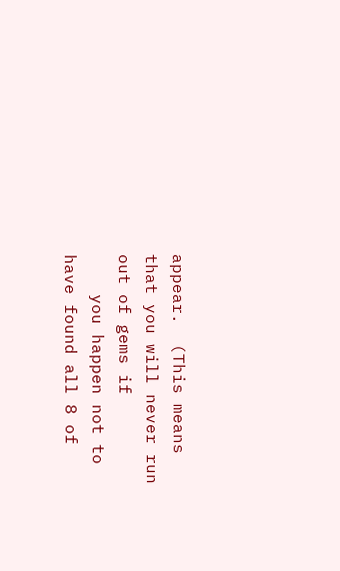appear.  (This means that you will never run out of gems if
    you happen not to have found all 8 of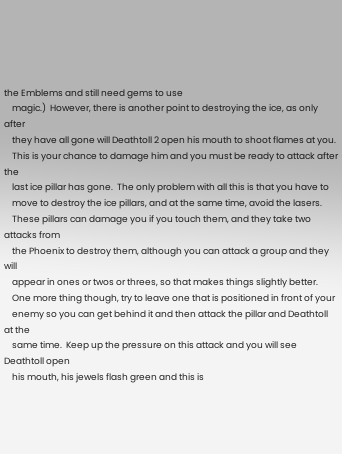the Emblems and still need gems to use
    magic.)  However, there is another point to destroying the ice, as only after
    they have all gone will Deathtoll 2 open his mouth to shoot flames at you.
    This is your chance to damage him and you must be ready to attack after the
    last ice pillar has gone.  The only problem with all this is that you have to
    move to destroy the ice pillars, and at the same time, avoid the lasers.
    These pillars can damage you if you touch them, and they take two attacks from
    the Phoenix to destroy them, although you can attack a group and they will
    appear in ones or twos or threes, so that makes things slightly better.
    One more thing though, try to leave one that is positioned in front of your
    enemy so you can get behind it and then attack the pillar and Deathtoll at the
    same time.  Keep up the pressure on this attack and you will see Deathtoll open
    his mouth, his jewels flash green and this is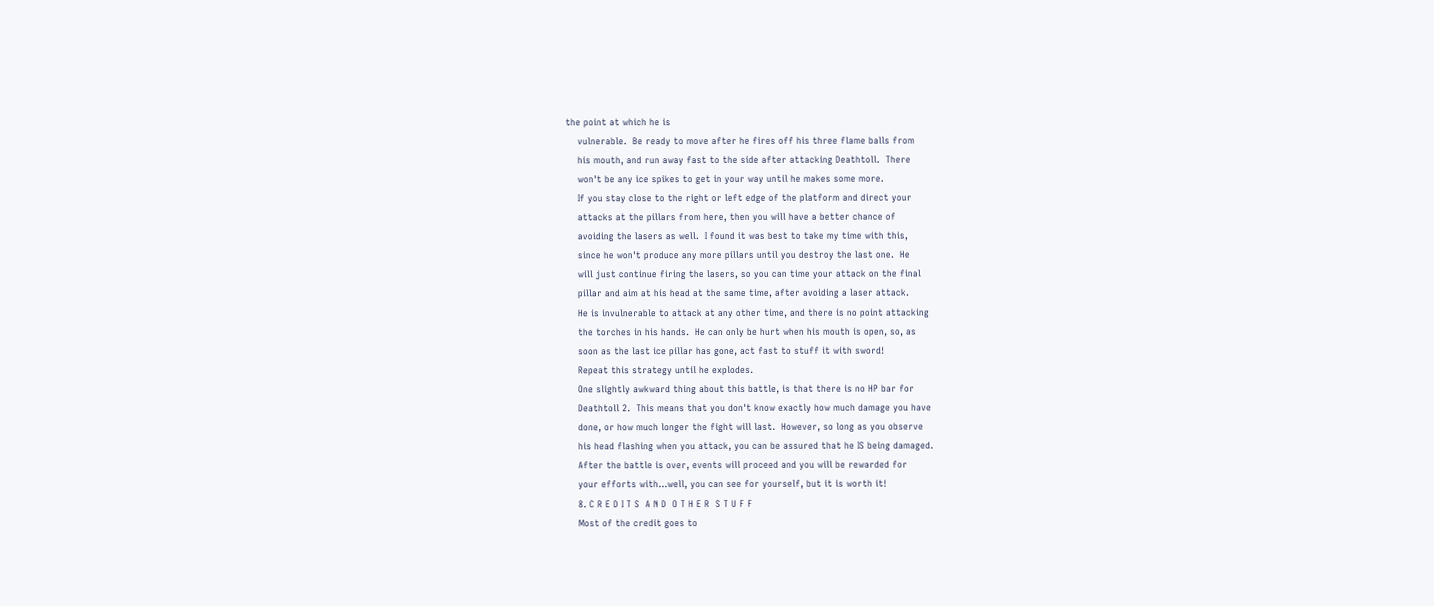the point at which he is
    vulnerable.  Be ready to move after he fires off his three flame balls from
    his mouth, and run away fast to the side after attacking Deathtoll.  There
    won't be any ice spikes to get in your way until he makes some more.
    If you stay close to the right or left edge of the platform and direct your
    attacks at the pillars from here, then you will have a better chance of
    avoiding the lasers as well.  I found it was best to take my time with this,
    since he won't produce any more pillars until you destroy the last one.  He
    will just continue firing the lasers, so you can time your attack on the final
    pillar and aim at his head at the same time, after avoiding a laser attack.
    He is invulnerable to attack at any other time, and there is no point attacking
    the torches in his hands.  He can only be hurt when his mouth is open, so, as
    soon as the last ice pillar has gone, act fast to stuff it with sword!
    Repeat this strategy until he explodes.
    One slightly awkward thing about this battle, is that there is no HP bar for
    Deathtoll 2.  This means that you don't know exactly how much damage you have
    done, or how much longer the fight will last.  However, so long as you observe
    his head flashing when you attack, you can be assured that he IS being damaged.
    After the battle is over, events will proceed and you will be rewarded for
    your efforts with...well, you can see for yourself, but it is worth it!
    8. C R E D I T S  A N D  O T H E R  S T U F F
    Most of the credit goes to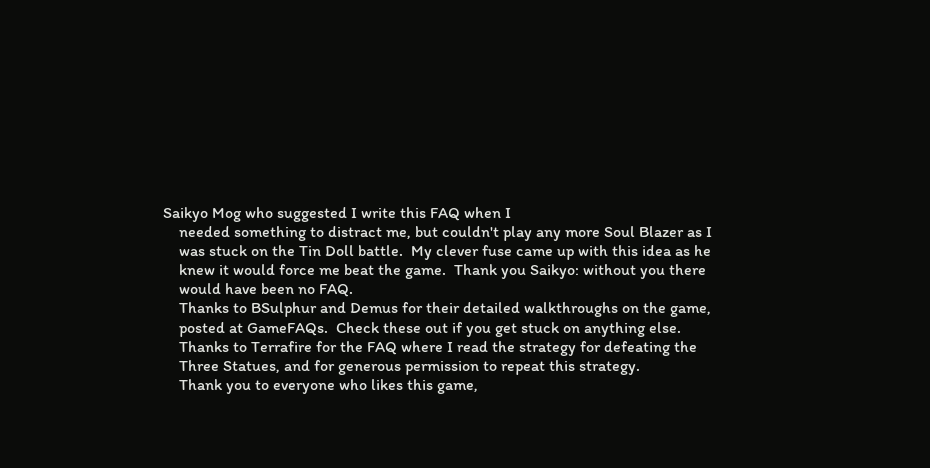Saikyo Mog who suggested I write this FAQ when I
    needed something to distract me, but couldn't play any more Soul Blazer as I
    was stuck on the Tin Doll battle.  My clever fuse came up with this idea as he
    knew it would force me beat the game.  Thank you Saikyo: without you there
    would have been no FAQ.
    Thanks to BSulphur and Demus for their detailed walkthroughs on the game,
    posted at GameFAQs.  Check these out if you get stuck on anything else.
    Thanks to Terrafire for the FAQ where I read the strategy for defeating the
    Three Statues, and for generous permission to repeat this strategy.
    Thank you to everyone who likes this game,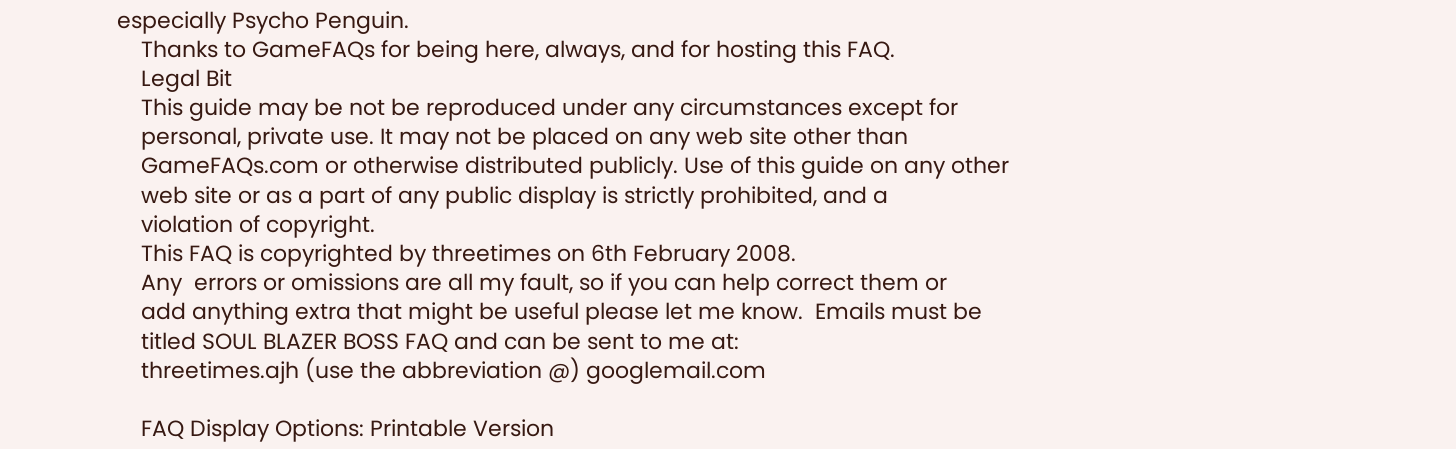especially Psycho Penguin.
    Thanks to GameFAQs for being here, always, and for hosting this FAQ.
    Legal Bit
    This guide may be not be reproduced under any circumstances except for
    personal, private use. It may not be placed on any web site other than
    GameFAQs.com or otherwise distributed publicly. Use of this guide on any other
    web site or as a part of any public display is strictly prohibited, and a
    violation of copyright.
    This FAQ is copyrighted by threetimes on 6th February 2008.
    Any  errors or omissions are all my fault, so if you can help correct them or
    add anything extra that might be useful please let me know.  Emails must be
    titled SOUL BLAZER BOSS FAQ and can be sent to me at:
    threetimes.ajh (use the abbreviation @) googlemail.com

    FAQ Display Options: Printable Version